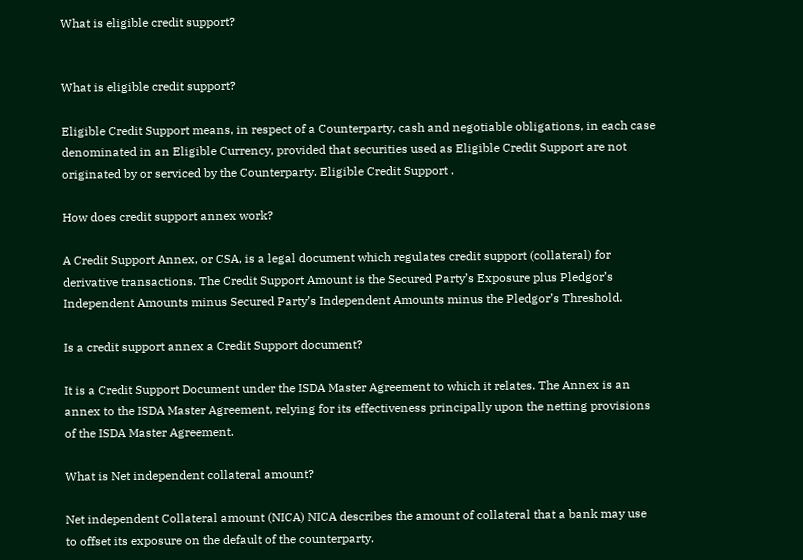What is eligible credit support?


What is eligible credit support?

Eligible Credit Support means, in respect of a Counterparty, cash and negotiable obligations, in each case denominated in an Eligible Currency, provided that securities used as Eligible Credit Support are not originated by or serviced by the Counterparty. Eligible Credit Support .

How does credit support annex work?

A Credit Support Annex, or CSA, is a legal document which regulates credit support (collateral) for derivative transactions. The Credit Support Amount is the Secured Party’s Exposure plus Pledgor’s Independent Amounts minus Secured Party’s Independent Amounts minus the Pledgor’s Threshold.

Is a credit support annex a Credit Support document?

It is a Credit Support Document under the ISDA Master Agreement to which it relates. The Annex is an annex to the ISDA Master Agreement, relying for its effectiveness principally upon the netting provisions of the ISDA Master Agreement.

What is Net independent collateral amount?

Net independent Collateral amount (NICA) NICA describes the amount of collateral that a bank may use to offset its exposure on the default of the counterparty.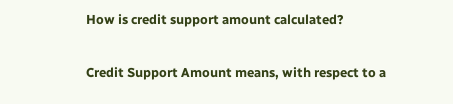How is credit support amount calculated?

Credit Support Amount means, with respect to a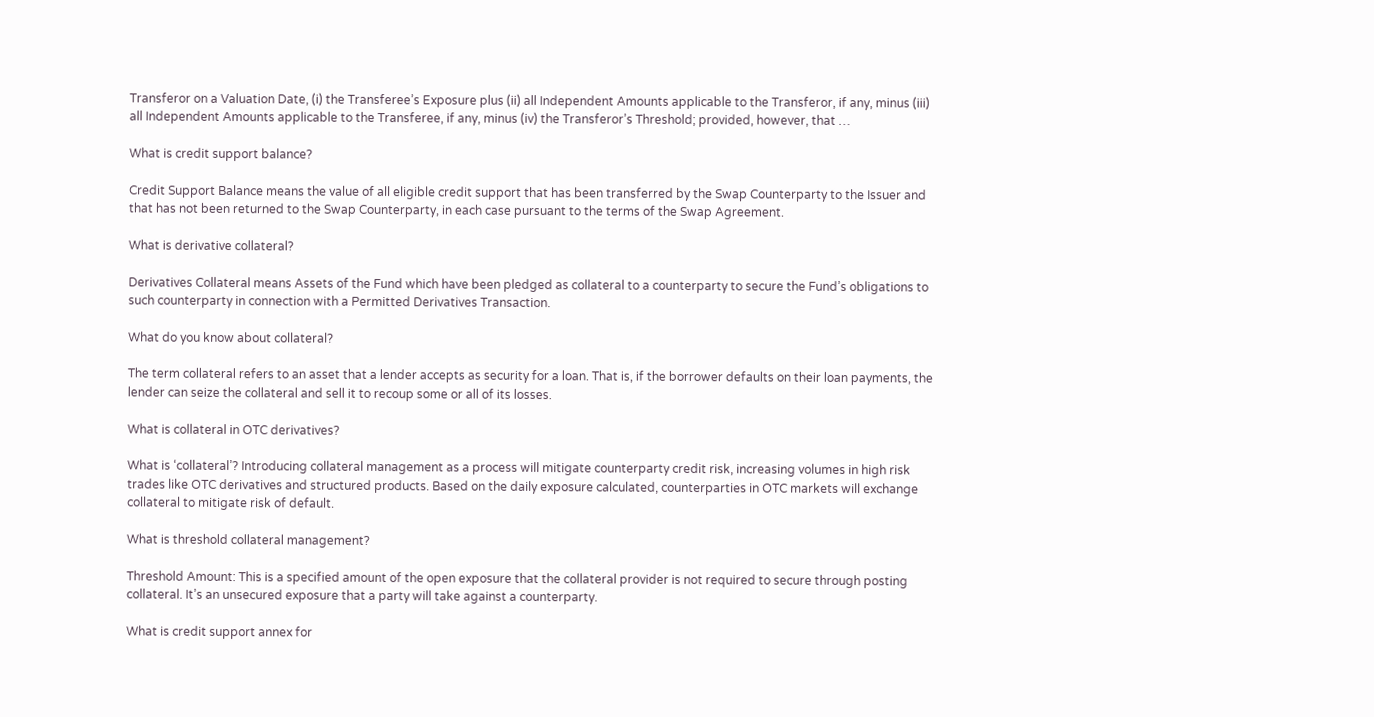Transferor on a Valuation Date, (i) the Transferee’s Exposure plus (ii) all Independent Amounts applicable to the Transferor, if any, minus (iii) all Independent Amounts applicable to the Transferee, if any, minus (iv) the Transferor’s Threshold; provided, however, that …

What is credit support balance?

Credit Support Balance means the value of all eligible credit support that has been transferred by the Swap Counterparty to the Issuer and that has not been returned to the Swap Counterparty, in each case pursuant to the terms of the Swap Agreement.

What is derivative collateral?

Derivatives Collateral means Assets of the Fund which have been pledged as collateral to a counterparty to secure the Fund’s obligations to such counterparty in connection with a Permitted Derivatives Transaction.

What do you know about collateral?

The term collateral refers to an asset that a lender accepts as security for a loan. That is, if the borrower defaults on their loan payments, the lender can seize the collateral and sell it to recoup some or all of its losses.

What is collateral in OTC derivatives?

What is ‘collateral’? Introducing collateral management as a process will mitigate counterparty credit risk, increasing volumes in high risk trades like OTC derivatives and structured products. Based on the daily exposure calculated, counterparties in OTC markets will exchange collateral to mitigate risk of default.

What is threshold collateral management?

Threshold Amount: This is a specified amount of the open exposure that the collateral provider is not required to secure through posting collateral. It’s an unsecured exposure that a party will take against a counterparty.

What is credit support annex for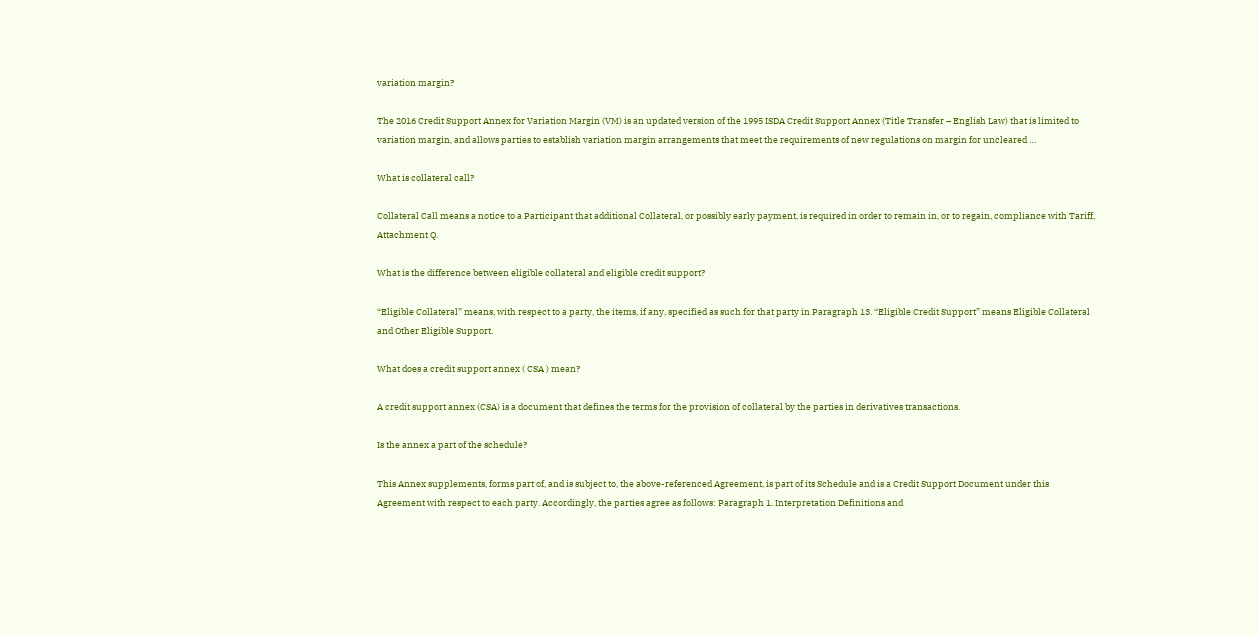variation margin?

The 2016 Credit Support Annex for Variation Margin (VM) is an updated version of the 1995 ISDA Credit Support Annex (Title Transfer – English Law) that is limited to variation margin, and allows parties to establish variation margin arrangements that meet the requirements of new regulations on margin for uncleared …

What is collateral call?

Collateral Call means a notice to a Participant that additional Collateral, or possibly early payment, is required in order to remain in, or to regain, compliance with Tariff, Attachment Q.

What is the difference between eligible collateral and eligible credit support?

“Eligible Collateral” means, with respect to a party, the items, if any, specified as such for that party in Paragraph 13. “Eligible Credit Support” means Eligible Collateral and Other Eligible Support.

What does a credit support annex ( CSA ) mean?

A credit support annex (CSA) is a document that defines the terms for the provision of collateral by the parties in derivatives transactions.

Is the annex a part of the schedule?

This Annex supplements, forms part of, and is subject to, the above-referenced Agreement, is part of its Schedule and is a Credit Support Document under this Agreement with respect to each party. Accordingly, the parties agree as follows: Paragraph 1. Interpretation Definitions and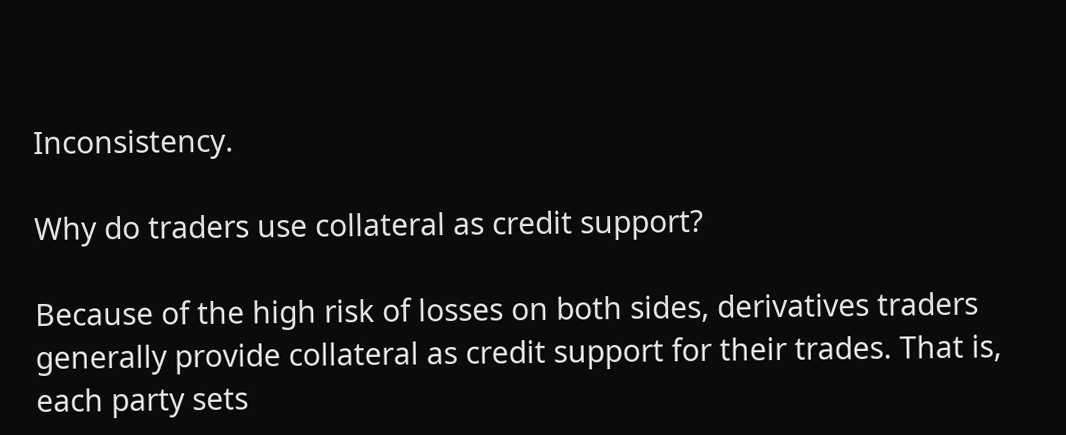Inconsistency.

Why do traders use collateral as credit support?

Because of the high risk of losses on both sides, derivatives traders generally provide collateral as credit support for their trades. That is, each party sets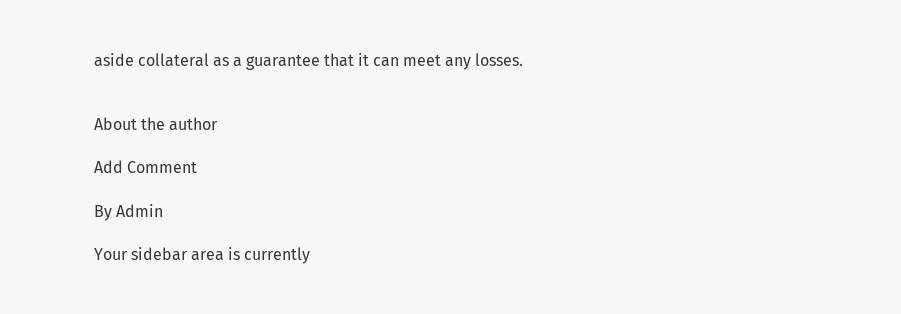aside collateral as a guarantee that it can meet any losses.


About the author

Add Comment

By Admin

Your sidebar area is currently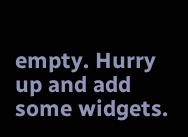empty. Hurry up and add some widgets.